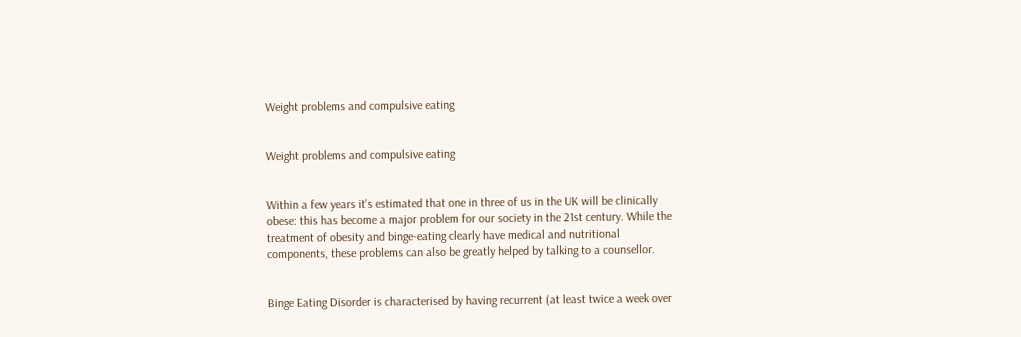Weight problems and compulsive eating


Weight problems and compulsive eating


Within a few years it's estimated that one in three of us in the UK will be clinically obese: this has become a major problem for our society in the 21st century. While the treatment of obesity and binge-eating clearly have medical and nutritional components, these problems can also be greatly helped by talking to a counsellor.


Binge Eating Disorder is characterised by having recurrent (at least twice a week over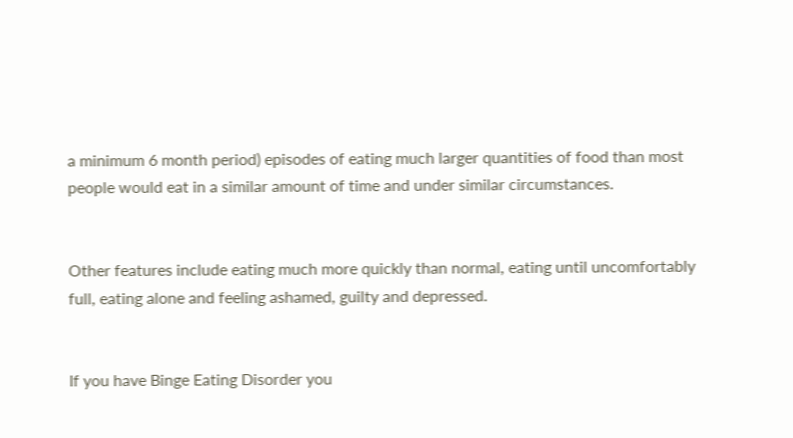a minimum 6 month period) episodes of eating much larger quantities of food than most people would eat in a similar amount of time and under similar circumstances.


Other features include eating much more quickly than normal, eating until uncomfortably full, eating alone and feeling ashamed, guilty and depressed.


If you have Binge Eating Disorder you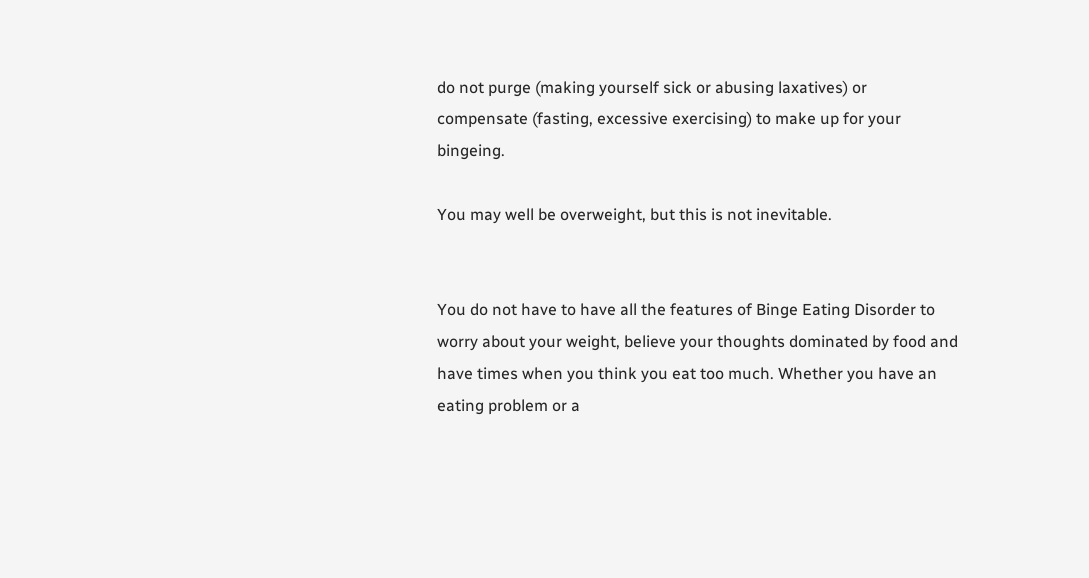do not purge (making yourself sick or abusing laxatives) or compensate (fasting, excessive exercising) to make up for your bingeing.

You may well be overweight, but this is not inevitable.


You do not have to have all the features of Binge Eating Disorder to worry about your weight, believe your thoughts dominated by food and have times when you think you eat too much. Whether you have an eating problem or a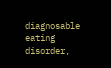diagnosable eating disorder,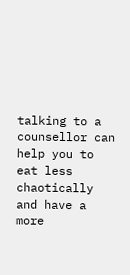talking to a counsellor can help you to eat less chaotically and have a more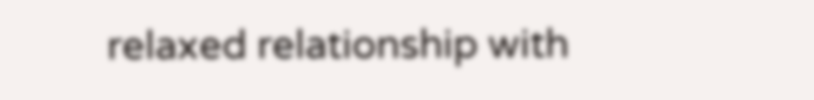relaxed relationship with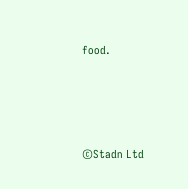food.




©Stadn Ltd